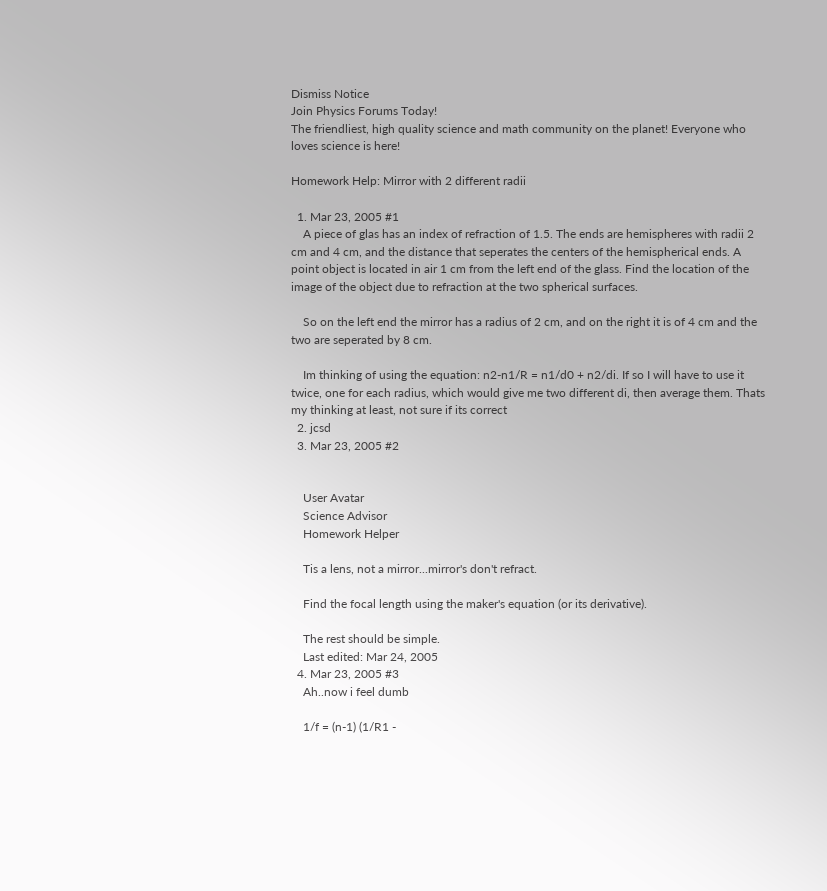Dismiss Notice
Join Physics Forums Today!
The friendliest, high quality science and math community on the planet! Everyone who loves science is here!

Homework Help: Mirror with 2 different radii

  1. Mar 23, 2005 #1
    A piece of glas has an index of refraction of 1.5. The ends are hemispheres with radii 2 cm and 4 cm, and the distance that seperates the centers of the hemispherical ends. A point object is located in air 1 cm from the left end of the glass. Find the location of the image of the object due to refraction at the two spherical surfaces.

    So on the left end the mirror has a radius of 2 cm, and on the right it is of 4 cm and the two are seperated by 8 cm.

    Im thinking of using the equation: n2-n1/R = n1/d0 + n2/di. If so I will have to use it twice, one for each radius, which would give me two different di, then average them. Thats my thinking at least, not sure if its correct
  2. jcsd
  3. Mar 23, 2005 #2


    User Avatar
    Science Advisor
    Homework Helper

    Tis a lens, not a mirror...mirror's don't refract.

    Find the focal length using the maker's equation (or its derivative).

    The rest should be simple.
    Last edited: Mar 24, 2005
  4. Mar 23, 2005 #3
    Ah..now i feel dumb

    1/f = (n-1) (1/R1 -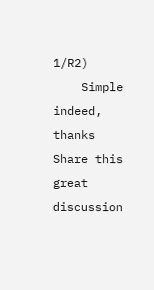1/R2)
    Simple indeed, thanks
Share this great discussion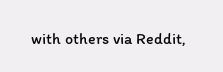with others via Reddit,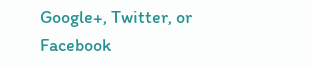Google+, Twitter, or Facebook